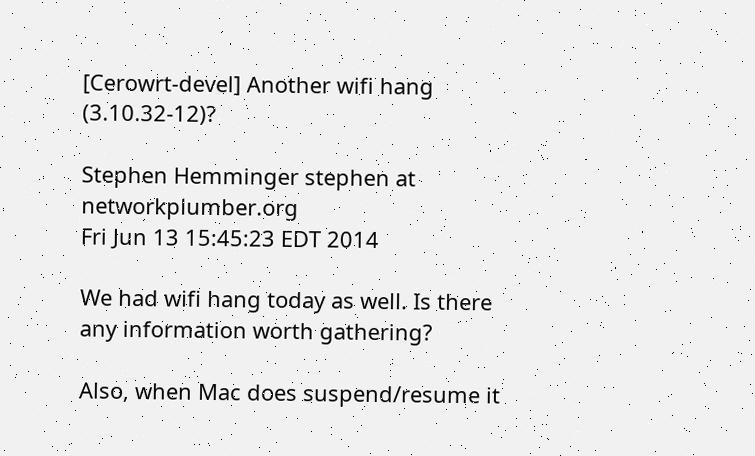[Cerowrt-devel] Another wifi hang (3.10.32-12)?

Stephen Hemminger stephen at networkplumber.org
Fri Jun 13 15:45:23 EDT 2014

We had wifi hang today as well. Is there any information worth gathering?

Also, when Mac does suspend/resume it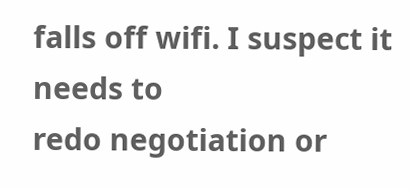falls off wifi. I suspect it needs to
redo negotiation or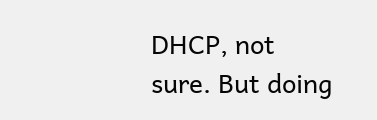DHCP, not sure. But doing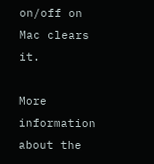on/off on Mac clears it.

More information about the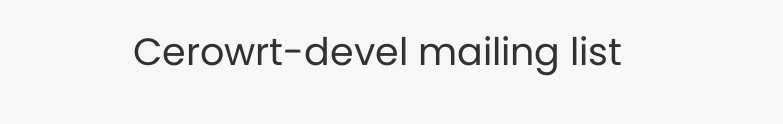Cerowrt-devel mailing list